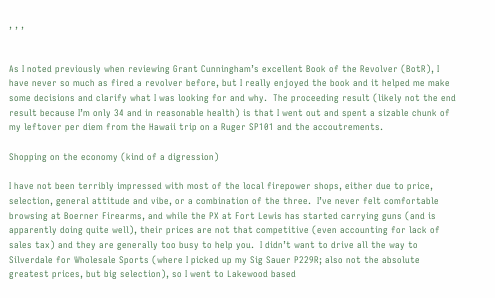, , ,


As I noted previously when reviewing Grant Cunningham’s excellent Book of the Revolver (BotR), I have never so much as fired a revolver before, but I really enjoyed the book and it helped me make some decisions and clarify what I was looking for and why.  The proceeding result (likely not the end result because I’m only 34 and in reasonable health) is that I went out and spent a sizable chunk of my leftover per diem from the Hawaii trip on a Ruger SP101 and the accoutrements.

Shopping on the economy (kind of a digression)

I have not been terribly impressed with most of the local firepower shops, either due to price, selection, general attitude and vibe, or a combination of the three.  I’ve never felt comfortable browsing at Boerner Firearms, and while the PX at Fort Lewis has started carrying guns (and is apparently doing quite well), their prices are not that competitive (even accounting for lack of sales tax) and they are generally too busy to help you.  I didn’t want to drive all the way to Silverdale for Wholesale Sports (where I picked up my Sig Sauer P229R; also not the absolute greatest prices, but big selection), so I went to Lakewood based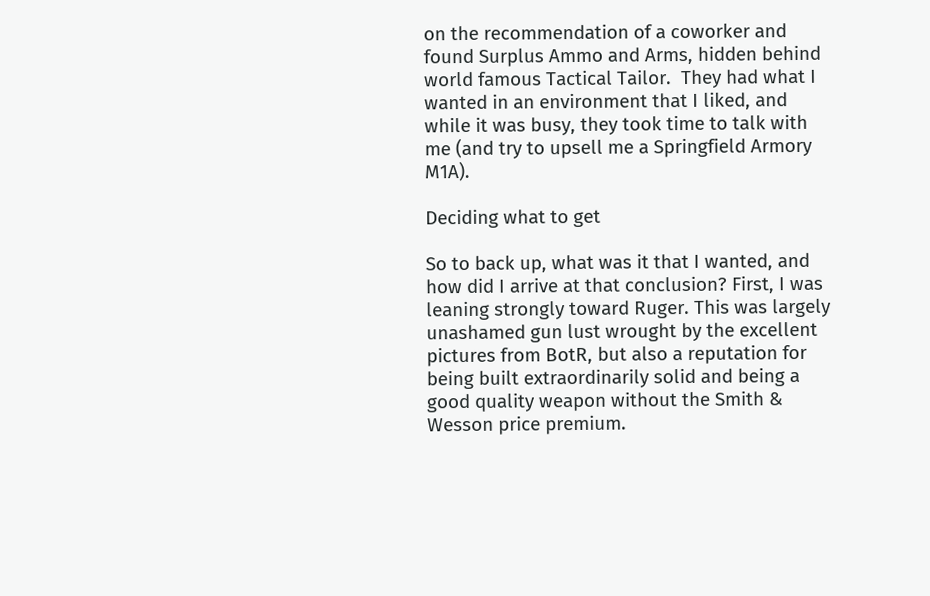on the recommendation of a coworker and found Surplus Ammo and Arms, hidden behind world famous Tactical Tailor.  They had what I wanted in an environment that I liked, and while it was busy, they took time to talk with me (and try to upsell me a Springfield Armory M1A).

Deciding what to get

So to back up, what was it that I wanted, and how did I arrive at that conclusion? First, I was leaning strongly toward Ruger. This was largely unashamed gun lust wrought by the excellent pictures from BotR, but also a reputation for being built extraordinarily solid and being a good quality weapon without the Smith & Wesson price premium.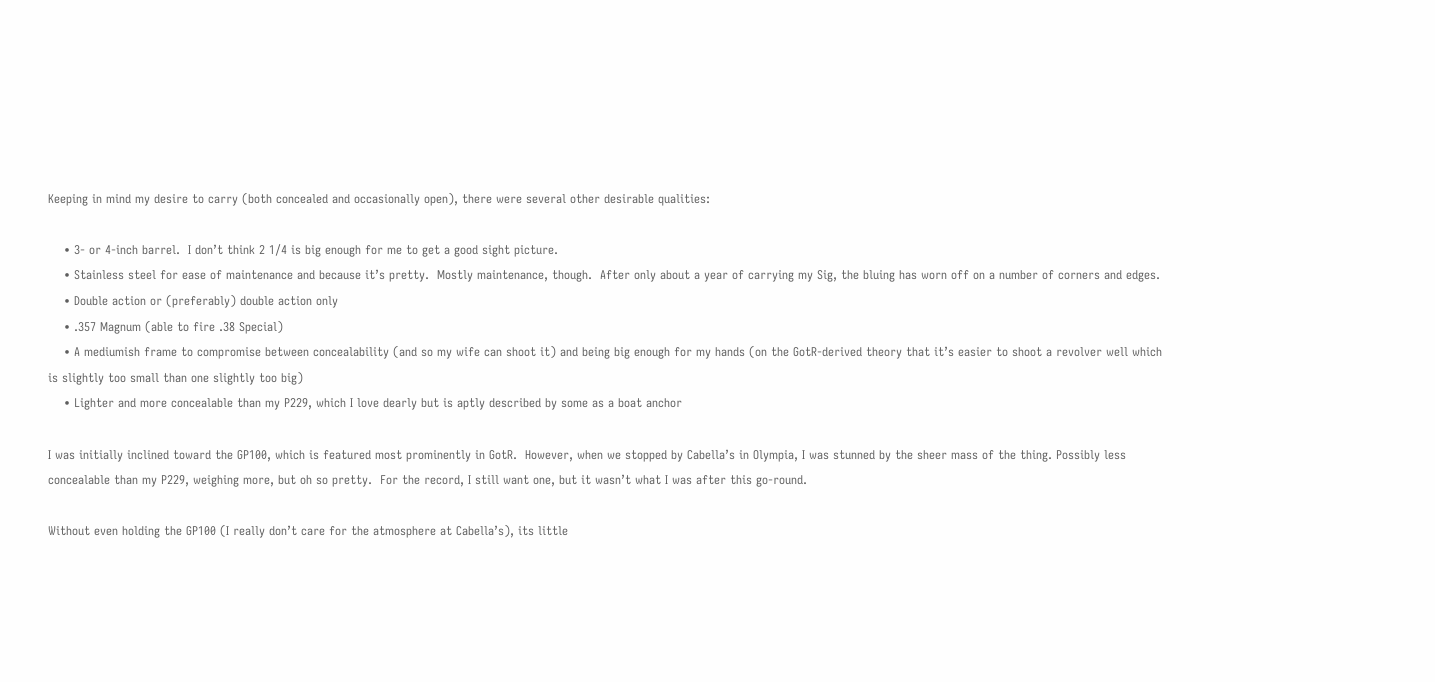Keeping in mind my desire to carry (both concealed and occasionally open), there were several other desirable qualities:

    • 3- or 4-inch barrel.  I don’t think 2 1/4 is big enough for me to get a good sight picture.
    • Stainless steel for ease of maintenance and because it’s pretty.  Mostly maintenance, though.  After only about a year of carrying my Sig, the bluing has worn off on a number of corners and edges.
    • Double action or (preferably) double action only
    • .357 Magnum (able to fire .38 Special)
    • A mediumish frame to compromise between concealability (and so my wife can shoot it) and being big enough for my hands (on the GotR-derived theory that it’s easier to shoot a revolver well which is slightly too small than one slightly too big)
    • Lighter and more concealable than my P229, which I love dearly but is aptly described by some as a boat anchor

I was initially inclined toward the GP100, which is featured most prominently in GotR.  However, when we stopped by Cabella’s in Olympia, I was stunned by the sheer mass of the thing. Possibly less concealable than my P229, weighing more, but oh so pretty.  For the record, I still want one, but it wasn’t what I was after this go-round.

Without even holding the GP100 (I really don’t care for the atmosphere at Cabella’s), its little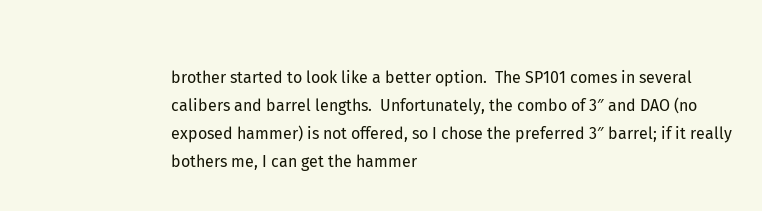brother started to look like a better option.  The SP101 comes in several calibers and barrel lengths.  Unfortunately, the combo of 3″ and DAO (no exposed hammer) is not offered, so I chose the preferred 3″ barrel; if it really bothers me, I can get the hammer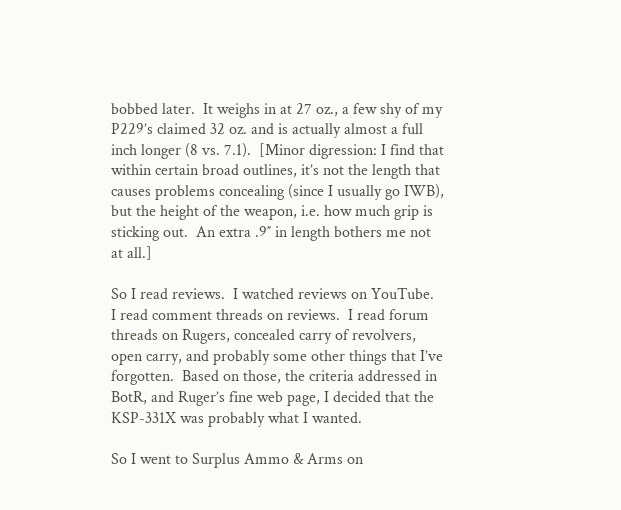bobbed later.  It weighs in at 27 oz., a few shy of my P229’s claimed 32 oz. and is actually almost a full inch longer (8 vs. 7.1).  [Minor digression: I find that within certain broad outlines, it’s not the length that causes problems concealing (since I usually go IWB), but the height of the weapon, i.e. how much grip is sticking out.  An extra .9″ in length bothers me not at all.]

So I read reviews.  I watched reviews on YouTube.  I read comment threads on reviews.  I read forum threads on Rugers, concealed carry of revolvers, open carry, and probably some other things that I’ve forgotten.  Based on those, the criteria addressed in BotR, and Ruger’s fine web page, I decided that the KSP-331X was probably what I wanted.

So I went to Surplus Ammo & Arms on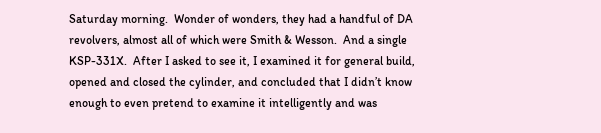Saturday morning.  Wonder of wonders, they had a handful of DA revolvers, almost all of which were Smith & Wesson.  And a single KSP-331X.  After I asked to see it, I examined it for general build, opened and closed the cylinder, and concluded that I didn’t know enough to even pretend to examine it intelligently and was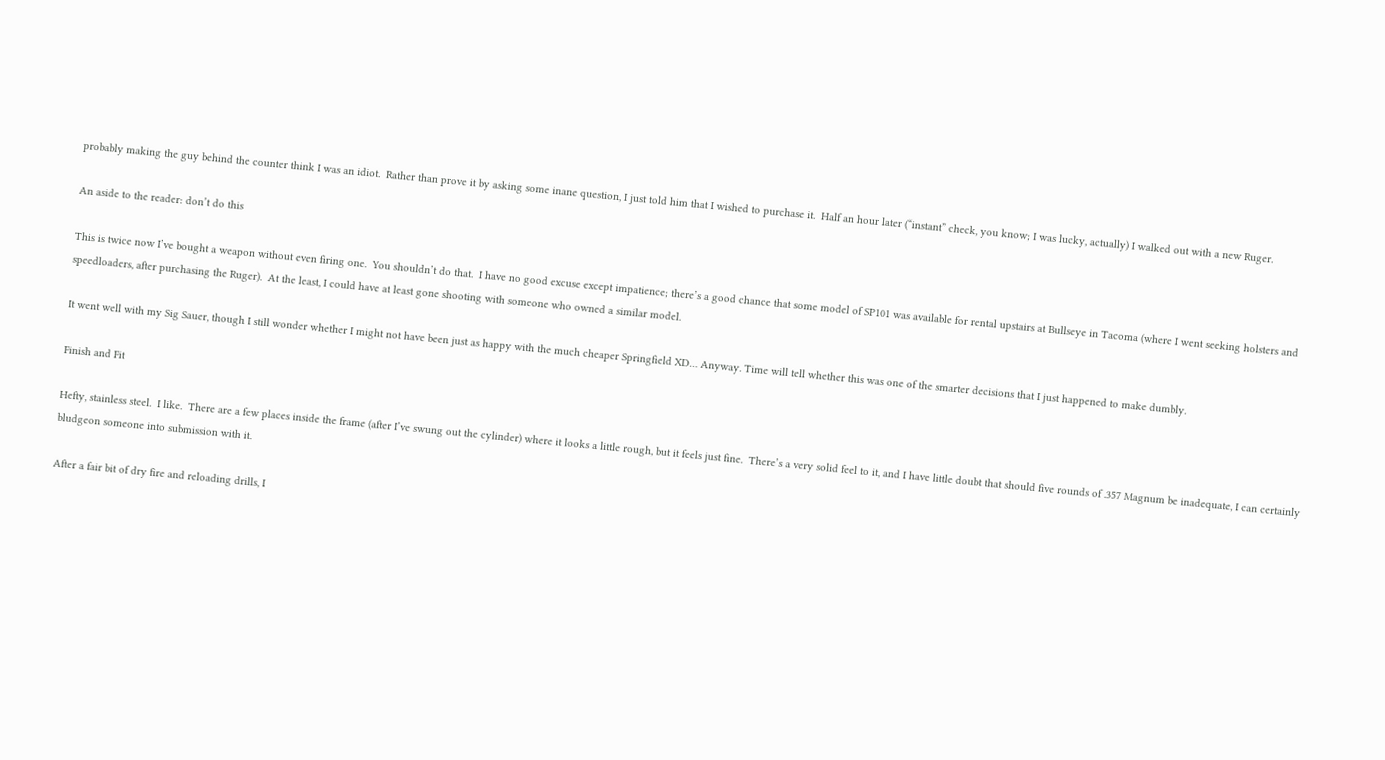probably making the guy behind the counter think I was an idiot.  Rather than prove it by asking some inane question, I just told him that I wished to purchase it.  Half an hour later (“instant” check, you know; I was lucky, actually) I walked out with a new Ruger.

An aside to the reader: don’t do this

This is twice now I’ve bought a weapon without even firing one.  You shouldn’t do that.  I have no good excuse except impatience; there’s a good chance that some model of SP101 was available for rental upstairs at Bullseye in Tacoma (where I went seeking holsters and speedloaders, after purchasing the Ruger).  At the least, I could have at least gone shooting with someone who owned a similar model.

It went well with my Sig Sauer, though I still wonder whether I might not have been just as happy with the much cheaper Springfield XD… Anyway. Time will tell whether this was one of the smarter decisions that I just happened to make dumbly.

Finish and Fit

Hefty, stainless steel.  I like.  There are a few places inside the frame (after I’ve swung out the cylinder) where it looks a little rough, but it feels just fine.  There’s a very solid feel to it, and I have little doubt that should five rounds of .357 Magnum be inadequate, I can certainly bludgeon someone into submission with it.

After a fair bit of dry fire and reloading drills, I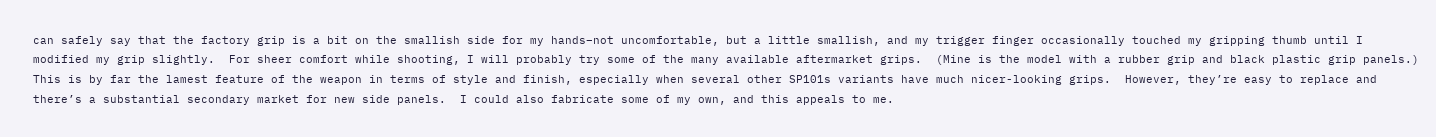can safely say that the factory grip is a bit on the smallish side for my hands–not uncomfortable, but a little smallish, and my trigger finger occasionally touched my gripping thumb until I modified my grip slightly.  For sheer comfort while shooting, I will probably try some of the many available aftermarket grips.  (Mine is the model with a rubber grip and black plastic grip panels.)  This is by far the lamest feature of the weapon in terms of style and finish, especially when several other SP101s variants have much nicer-looking grips.  However, they’re easy to replace and there’s a substantial secondary market for new side panels.  I could also fabricate some of my own, and this appeals to me.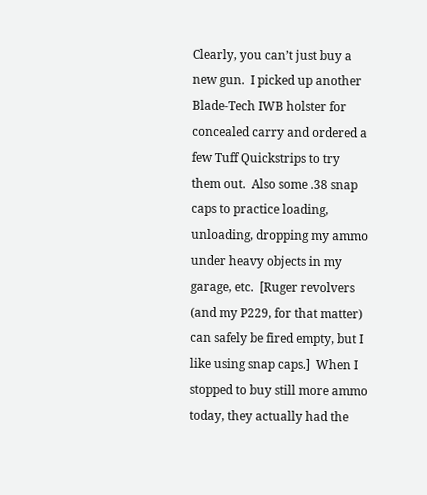Clearly, you can’t just buy a new gun.  I picked up another Blade-Tech IWB holster for concealed carry and ordered a few Tuff Quickstrips to try them out.  Also some .38 snap caps to practice loading, unloading, dropping my ammo under heavy objects in my garage, etc.  [Ruger revolvers (and my P229, for that matter) can safely be fired empty, but I like using snap caps.]  When I stopped to buy still more ammo today, they actually had the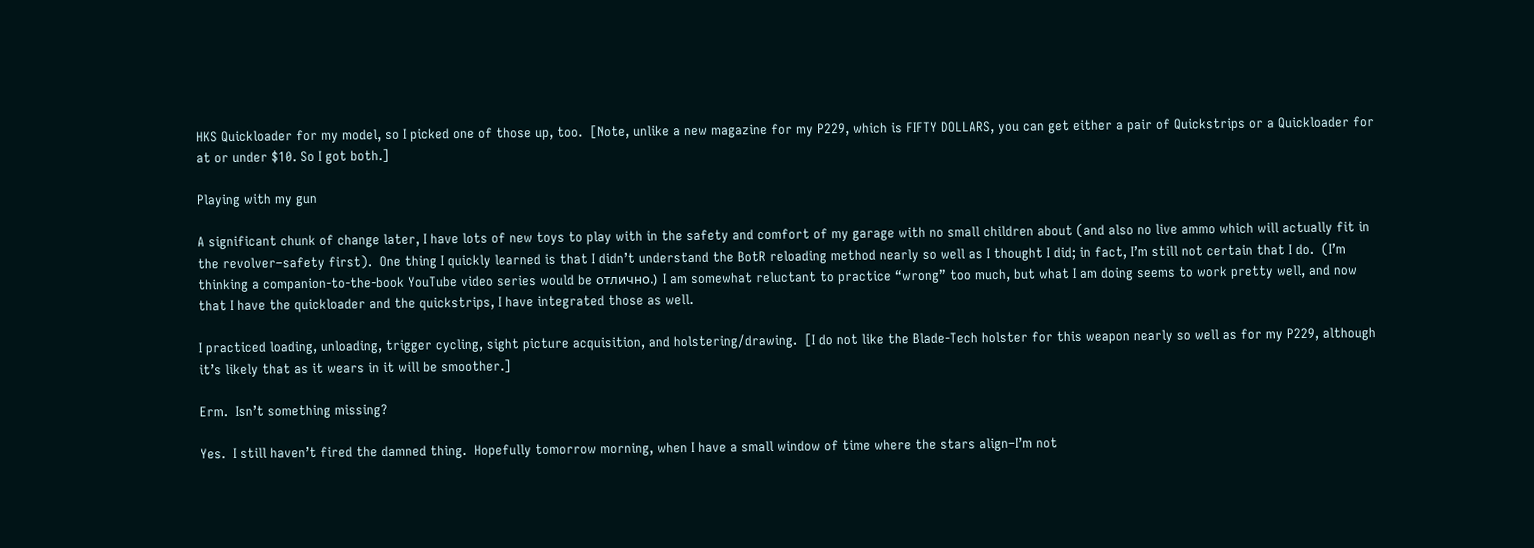HKS Quickloader for my model, so I picked one of those up, too.  [Note, unlike a new magazine for my P229, which is FIFTY DOLLARS, you can get either a pair of Quickstrips or a Quickloader for at or under $10. So I got both.]

Playing with my gun

A significant chunk of change later, I have lots of new toys to play with in the safety and comfort of my garage with no small children about (and also no live ammo which will actually fit in the revolver–safety first).  One thing I quickly learned is that I didn’t understand the BotR reloading method nearly so well as I thought I did; in fact, I’m still not certain that I do.  (I’m thinking a companion-to-the-book YouTube video series would be отлично.)  I am somewhat reluctant to practice “wrong” too much, but what I am doing seems to work pretty well, and now that I have the quickloader and the quickstrips, I have integrated those as well.

I practiced loading, unloading, trigger cycling, sight picture acquisition, and holstering/drawing.  [I do not like the Blade-Tech holster for this weapon nearly so well as for my P229, although it’s likely that as it wears in it will be smoother.]

Erm.  Isn’t something missing?

Yes.  I still haven’t fired the damned thing.  Hopefully tomorrow morning, when I have a small window of time where the stars align–I’m not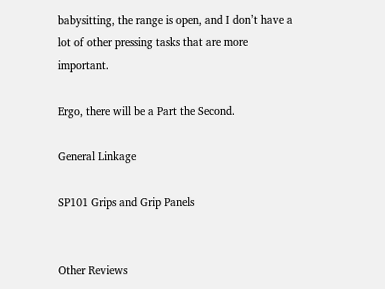babysitting, the range is open, and I don’t have a lot of other pressing tasks that are more important.

Ergo, there will be a Part the Second.

General Linkage

SP101 Grips and Grip Panels


Other Reviews